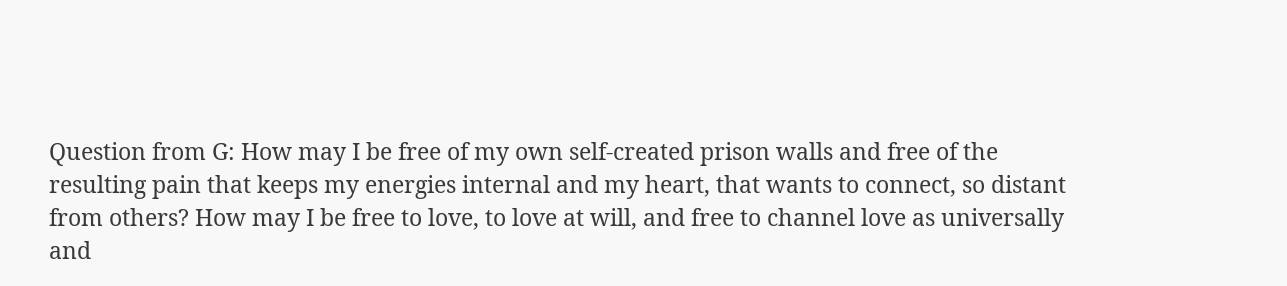Question from G: How may I be free of my own self-created prison walls and free of the resulting pain that keeps my energies internal and my heart, that wants to connect, so distant from others? How may I be free to love, to love at will, and free to channel love as universally and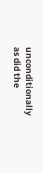unconditionally as did the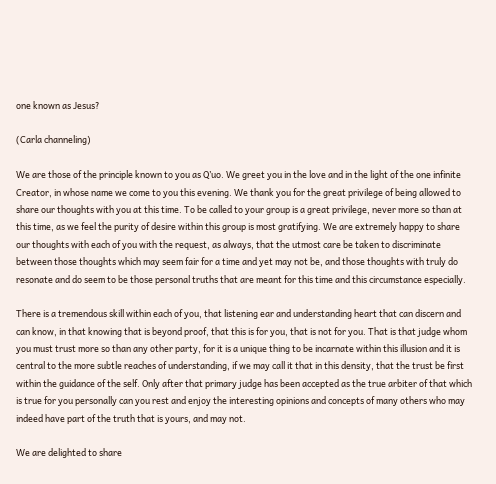one known as Jesus?

(Carla channeling)

We are those of the principle known to you as Q’uo. We greet you in the love and in the light of the one infinite Creator, in whose name we come to you this evening. We thank you for the great privilege of being allowed to share our thoughts with you at this time. To be called to your group is a great privilege, never more so than at this time, as we feel the purity of desire within this group is most gratifying. We are extremely happy to share our thoughts with each of you with the request, as always, that the utmost care be taken to discriminate between those thoughts which may seem fair for a time and yet may not be, and those thoughts with truly do resonate and do seem to be those personal truths that are meant for this time and this circumstance especially.

There is a tremendous skill within each of you, that listening ear and understanding heart that can discern and can know, in that knowing that is beyond proof, that this is for you, that is not for you. That is that judge whom you must trust more so than any other party, for it is a unique thing to be incarnate within this illusion and it is central to the more subtle reaches of understanding, if we may call it that in this density, that the trust be first within the guidance of the self. Only after that primary judge has been accepted as the true arbiter of that which is true for you personally can you rest and enjoy the interesting opinions and concepts of many others who may indeed have part of the truth that is yours, and may not.

We are delighted to share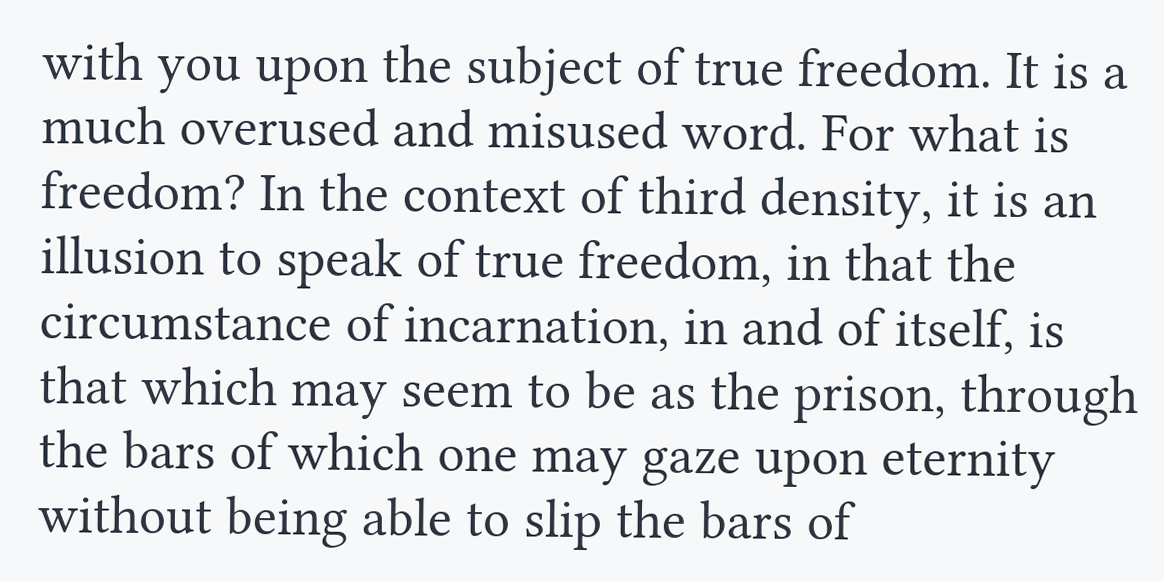with you upon the subject of true freedom. It is a much overused and misused word. For what is freedom? In the context of third density, it is an illusion to speak of true freedom, in that the circumstance of incarnation, in and of itself, is that which may seem to be as the prison, through the bars of which one may gaze upon eternity without being able to slip the bars of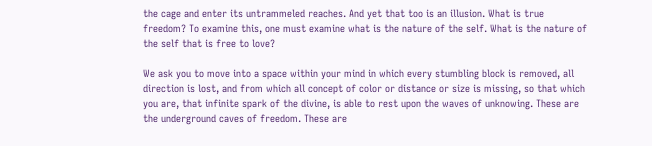the cage and enter its untrammeled reaches. And yet that too is an illusion. What is true freedom? To examine this, one must examine what is the nature of the self. What is the nature of the self that is free to love?

We ask you to move into a space within your mind in which every stumbling block is removed, all direction is lost, and from which all concept of color or distance or size is missing, so that which you are, that infinite spark of the divine, is able to rest upon the waves of unknowing. These are the underground caves of freedom. These are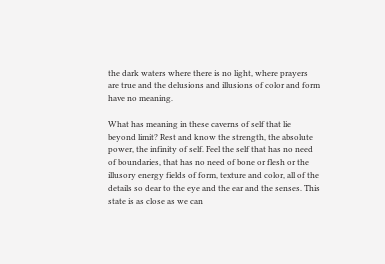the dark waters where there is no light, where prayers are true and the delusions and illusions of color and form have no meaning.

What has meaning in these caverns of self that lie beyond limit? Rest and know the strength, the absolute power, the infinity of self. Feel the self that has no need of boundaries, that has no need of bone or flesh or the illusory energy fields of form, texture and color, all of the details so dear to the eye and the ear and the senses. This state is as close as we can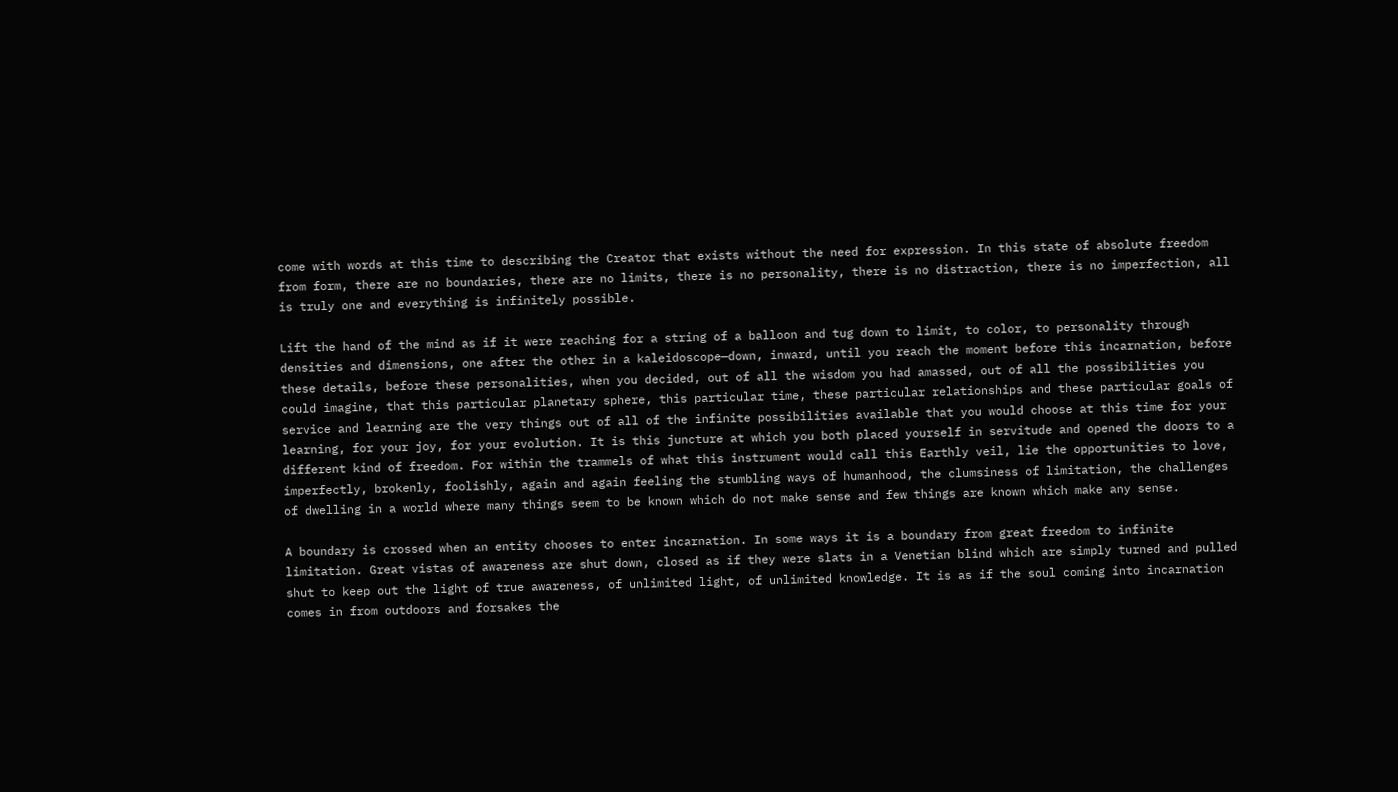come with words at this time to describing the Creator that exists without the need for expression. In this state of absolute freedom from form, there are no boundaries, there are no limits, there is no personality, there is no distraction, there is no imperfection, all is truly one and everything is infinitely possible.

Lift the hand of the mind as if it were reaching for a string of a balloon and tug down to limit, to color, to personality through densities and dimensions, one after the other in a kaleidoscope—down, inward, until you reach the moment before this incarnation, before these details, before these personalities, when you decided, out of all the wisdom you had amassed, out of all the possibilities you could imagine, that this particular planetary sphere, this particular time, these particular relationships and these particular goals of service and learning are the very things out of all of the infinite possibilities available that you would choose at this time for your learning, for your joy, for your evolution. It is this juncture at which you both placed yourself in servitude and opened the doors to a different kind of freedom. For within the trammels of what this instrument would call this Earthly veil, lie the opportunities to love, imperfectly, brokenly, foolishly, again and again feeling the stumbling ways of humanhood, the clumsiness of limitation, the challenges of dwelling in a world where many things seem to be known which do not make sense and few things are known which make any sense.

A boundary is crossed when an entity chooses to enter incarnation. In some ways it is a boundary from great freedom to infinite limitation. Great vistas of awareness are shut down, closed as if they were slats in a Venetian blind which are simply turned and pulled shut to keep out the light of true awareness, of unlimited light, of unlimited knowledge. It is as if the soul coming into incarnation comes in from outdoors and forsakes the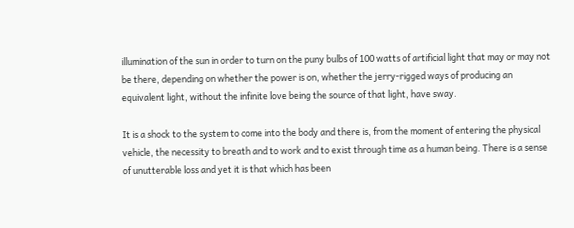illumination of the sun in order to turn on the puny bulbs of 100 watts of artificial light that may or may not be there, depending on whether the power is on, whether the jerry-rigged ways of producing an equivalent light, without the infinite love being the source of that light, have sway.

It is a shock to the system to come into the body and there is, from the moment of entering the physical vehicle, the necessity to breath and to work and to exist through time as a human being. There is a sense of unutterable loss and yet it is that which has been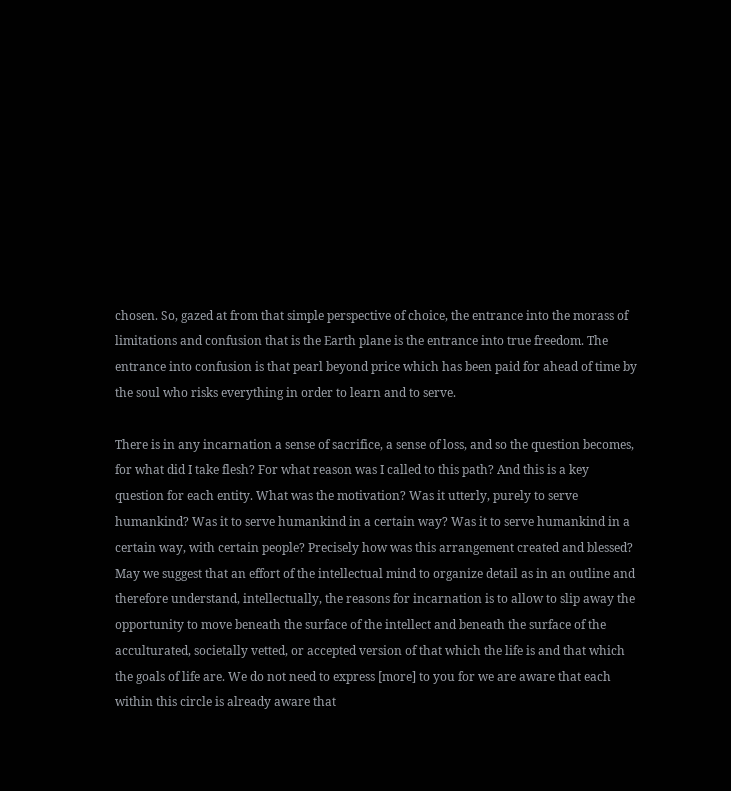chosen. So, gazed at from that simple perspective of choice, the entrance into the morass of limitations and confusion that is the Earth plane is the entrance into true freedom. The entrance into confusion is that pearl beyond price which has been paid for ahead of time by the soul who risks everything in order to learn and to serve.

There is in any incarnation a sense of sacrifice, a sense of loss, and so the question becomes, for what did I take flesh? For what reason was I called to this path? And this is a key question for each entity. What was the motivation? Was it utterly, purely to serve humankind? Was it to serve humankind in a certain way? Was it to serve humankind in a certain way, with certain people? Precisely how was this arrangement created and blessed? May we suggest that an effort of the intellectual mind to organize detail as in an outline and therefore understand, intellectually, the reasons for incarnation is to allow to slip away the opportunity to move beneath the surface of the intellect and beneath the surface of the acculturated, societally vetted, or accepted version of that which the life is and that which the goals of life are. We do not need to express [more] to you for we are aware that each within this circle is already aware that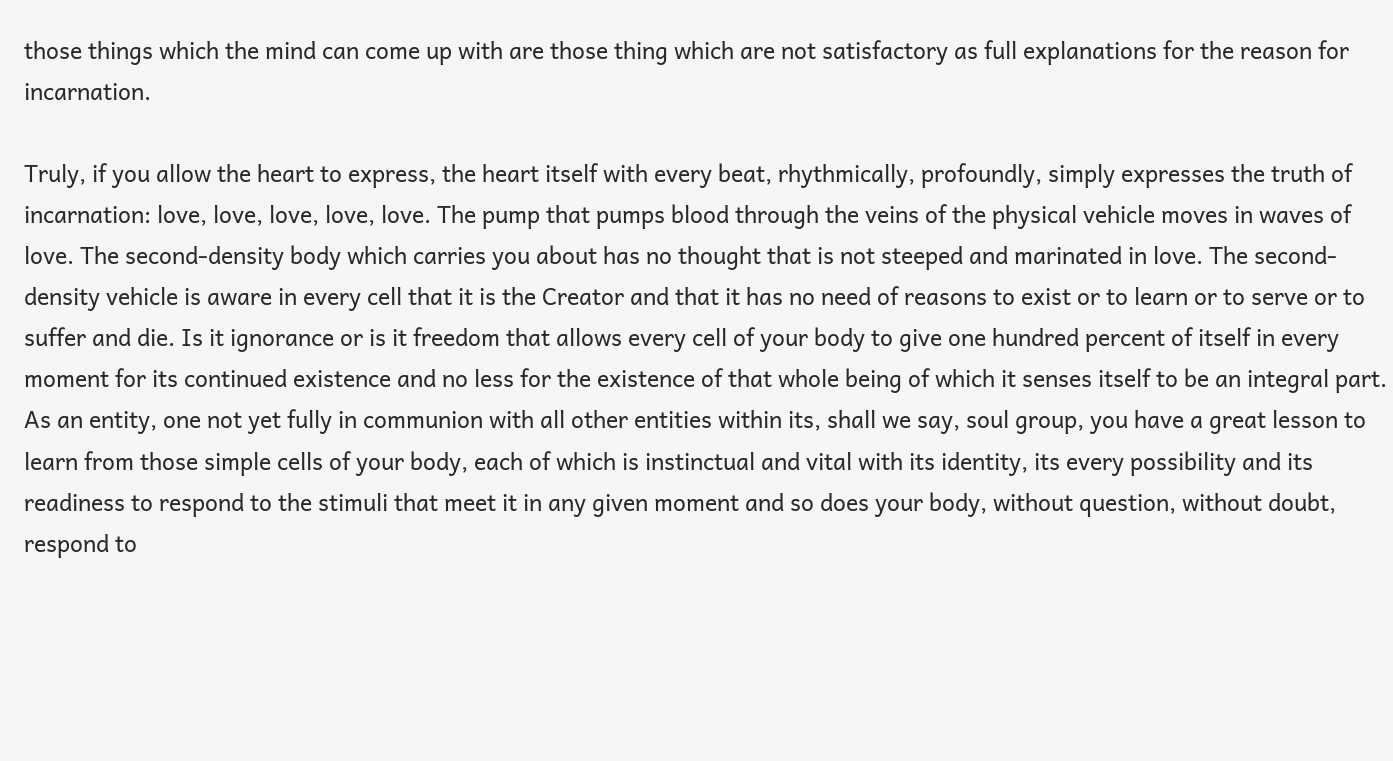those things which the mind can come up with are those thing which are not satisfactory as full explanations for the reason for incarnation.

Truly, if you allow the heart to express, the heart itself with every beat, rhythmically, profoundly, simply expresses the truth of incarnation: love, love, love, love, love. The pump that pumps blood through the veins of the physical vehicle moves in waves of love. The second-density body which carries you about has no thought that is not steeped and marinated in love. The second-density vehicle is aware in every cell that it is the Creator and that it has no need of reasons to exist or to learn or to serve or to suffer and die. Is it ignorance or is it freedom that allows every cell of your body to give one hundred percent of itself in every moment for its continued existence and no less for the existence of that whole being of which it senses itself to be an integral part. As an entity, one not yet fully in communion with all other entities within its, shall we say, soul group, you have a great lesson to learn from those simple cells of your body, each of which is instinctual and vital with its identity, its every possibility and its readiness to respond to the stimuli that meet it in any given moment and so does your body, without question, without doubt, respond to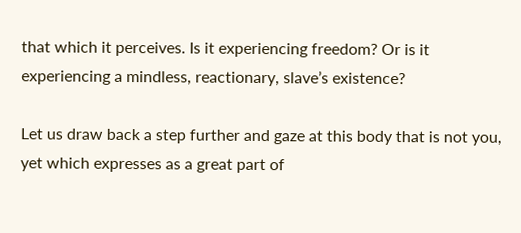that which it perceives. Is it experiencing freedom? Or is it experiencing a mindless, reactionary, slave’s existence?

Let us draw back a step further and gaze at this body that is not you, yet which expresses as a great part of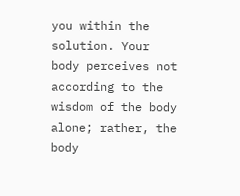you within the solution. Your body perceives not according to the wisdom of the body alone; rather, the body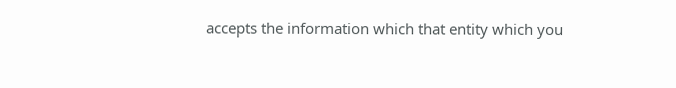accepts the information which that entity which you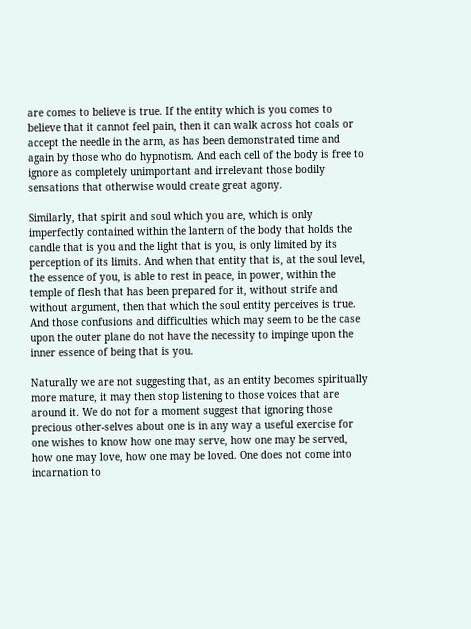are comes to believe is true. If the entity which is you comes to believe that it cannot feel pain, then it can walk across hot coals or accept the needle in the arm, as has been demonstrated time and again by those who do hypnotism. And each cell of the body is free to ignore as completely unimportant and irrelevant those bodily sensations that otherwise would create great agony.

Similarly, that spirit and soul which you are, which is only imperfectly contained within the lantern of the body that holds the candle that is you and the light that is you, is only limited by its perception of its limits. And when that entity that is, at the soul level, the essence of you, is able to rest in peace, in power, within the temple of flesh that has been prepared for it, without strife and without argument, then that which the soul entity perceives is true. And those confusions and difficulties which may seem to be the case upon the outer plane do not have the necessity to impinge upon the inner essence of being that is you.

Naturally we are not suggesting that, as an entity becomes spiritually more mature, it may then stop listening to those voices that are around it. We do not for a moment suggest that ignoring those precious other-selves about one is in any way a useful exercise for one wishes to know how one may serve, how one may be served, how one may love, how one may be loved. One does not come into incarnation to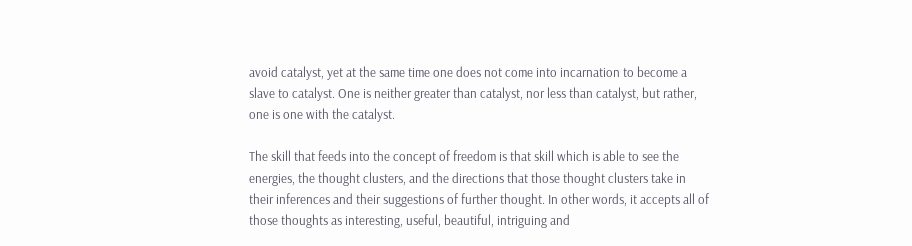avoid catalyst, yet at the same time one does not come into incarnation to become a slave to catalyst. One is neither greater than catalyst, nor less than catalyst, but rather, one is one with the catalyst.

The skill that feeds into the concept of freedom is that skill which is able to see the energies, the thought clusters, and the directions that those thought clusters take in their inferences and their suggestions of further thought. In other words, it accepts all of those thoughts as interesting, useful, beautiful, intriguing and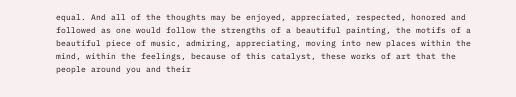equal. And all of the thoughts may be enjoyed, appreciated, respected, honored and followed as one would follow the strengths of a beautiful painting, the motifs of a beautiful piece of music, admiring, appreciating, moving into new places within the mind, within the feelings, because of this catalyst, these works of art that the people around you and their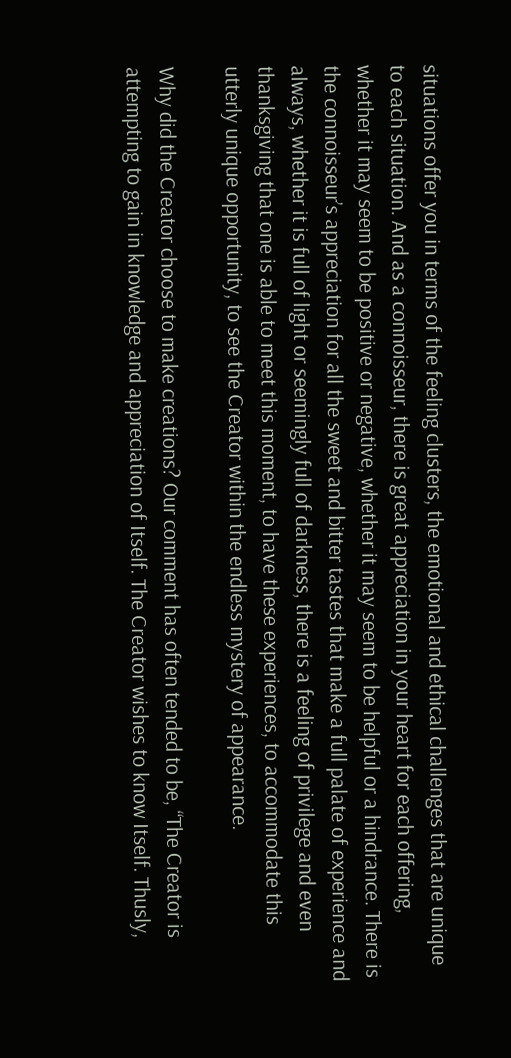situations offer you in terms of the feeling clusters, the emotional and ethical challenges that are unique to each situation. And as a connoisseur, there is great appreciation in your heart for each offering, whether it may seem to be positive or negative, whether it may seem to be helpful or a hindrance. There is the connoisseur’s appreciation for all the sweet and bitter tastes that make a full palate of experience and always, whether it is full of light or seemingly full of darkness, there is a feeling of privilege and even thanksgiving that one is able to meet this moment, to have these experiences, to accommodate this utterly unique opportunity, to see the Creator within the endless mystery of appearance.

Why did the Creator choose to make creations? Our comment has often tended to be, “The Creator is attempting to gain in knowledge and appreciation of Itself. The Creator wishes to know Itself. Thusly,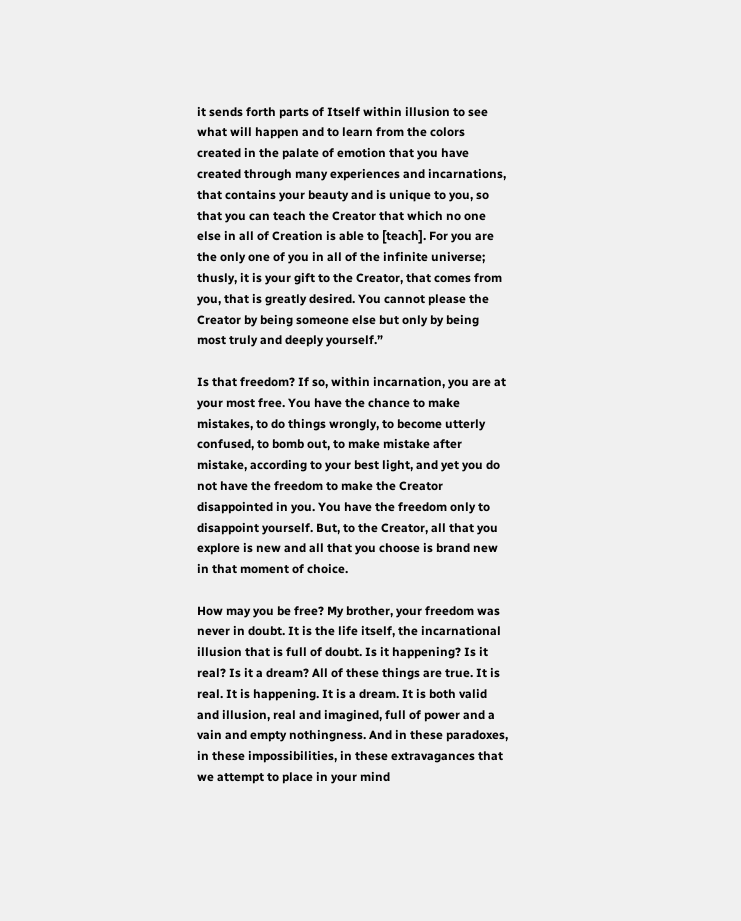it sends forth parts of Itself within illusion to see what will happen and to learn from the colors created in the palate of emotion that you have created through many experiences and incarnations, that contains your beauty and is unique to you, so that you can teach the Creator that which no one else in all of Creation is able to [teach]. For you are the only one of you in all of the infinite universe; thusly, it is your gift to the Creator, that comes from you, that is greatly desired. You cannot please the Creator by being someone else but only by being most truly and deeply yourself.”

Is that freedom? If so, within incarnation, you are at your most free. You have the chance to make mistakes, to do things wrongly, to become utterly confused, to bomb out, to make mistake after mistake, according to your best light, and yet you do not have the freedom to make the Creator disappointed in you. You have the freedom only to disappoint yourself. But, to the Creator, all that you explore is new and all that you choose is brand new in that moment of choice.

How may you be free? My brother, your freedom was never in doubt. It is the life itself, the incarnational illusion that is full of doubt. Is it happening? Is it real? Is it a dream? All of these things are true. It is real. It is happening. It is a dream. It is both valid and illusion, real and imagined, full of power and a vain and empty nothingness. And in these paradoxes, in these impossibilities, in these extravagances that we attempt to place in your mind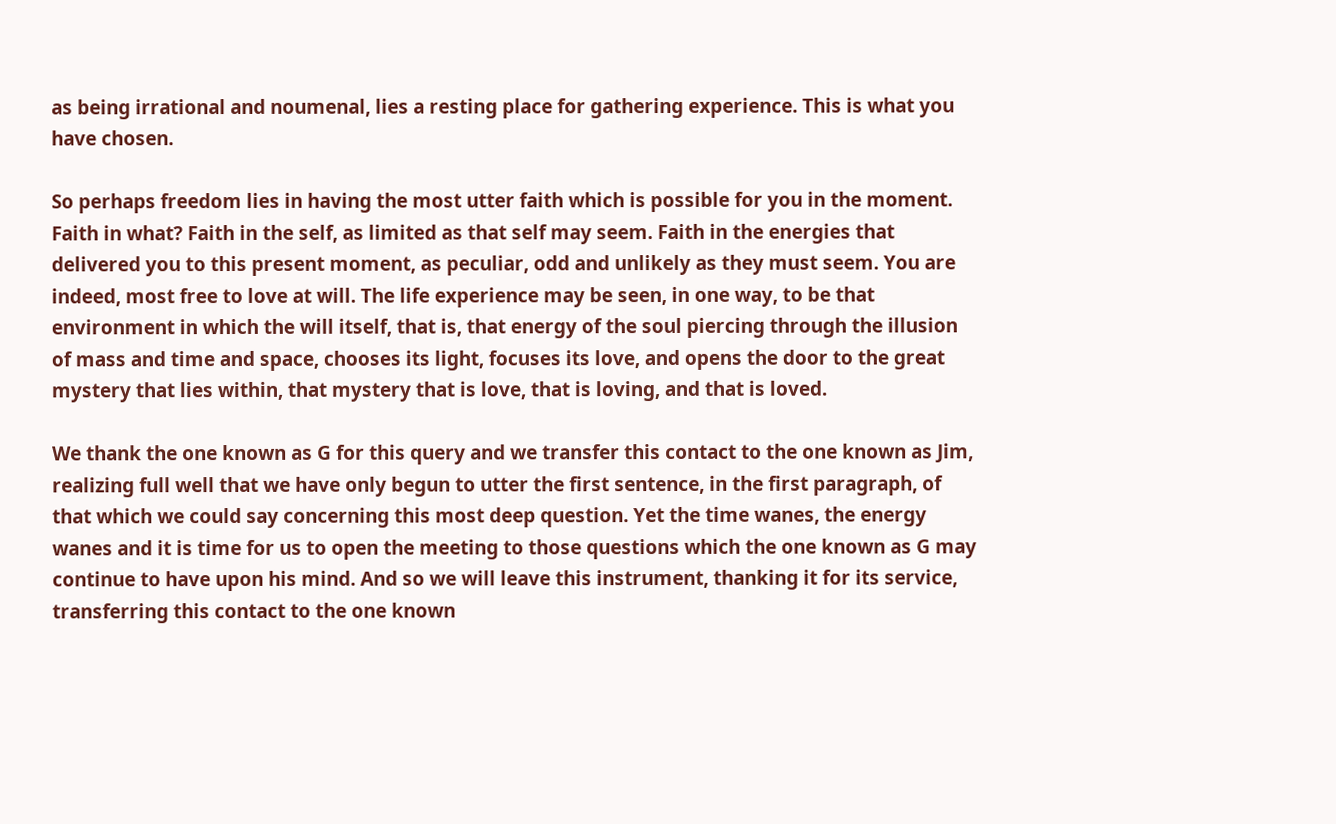as being irrational and noumenal, lies a resting place for gathering experience. This is what you have chosen.

So perhaps freedom lies in having the most utter faith which is possible for you in the moment. Faith in what? Faith in the self, as limited as that self may seem. Faith in the energies that delivered you to this present moment, as peculiar, odd and unlikely as they must seem. You are indeed, most free to love at will. The life experience may be seen, in one way, to be that environment in which the will itself, that is, that energy of the soul piercing through the illusion of mass and time and space, chooses its light, focuses its love, and opens the door to the great mystery that lies within, that mystery that is love, that is loving, and that is loved.

We thank the one known as G for this query and we transfer this contact to the one known as Jim, realizing full well that we have only begun to utter the first sentence, in the first paragraph, of that which we could say concerning this most deep question. Yet the time wanes, the energy wanes and it is time for us to open the meeting to those questions which the one known as G may continue to have upon his mind. And so we will leave this instrument, thanking it for its service, transferring this contact to the one known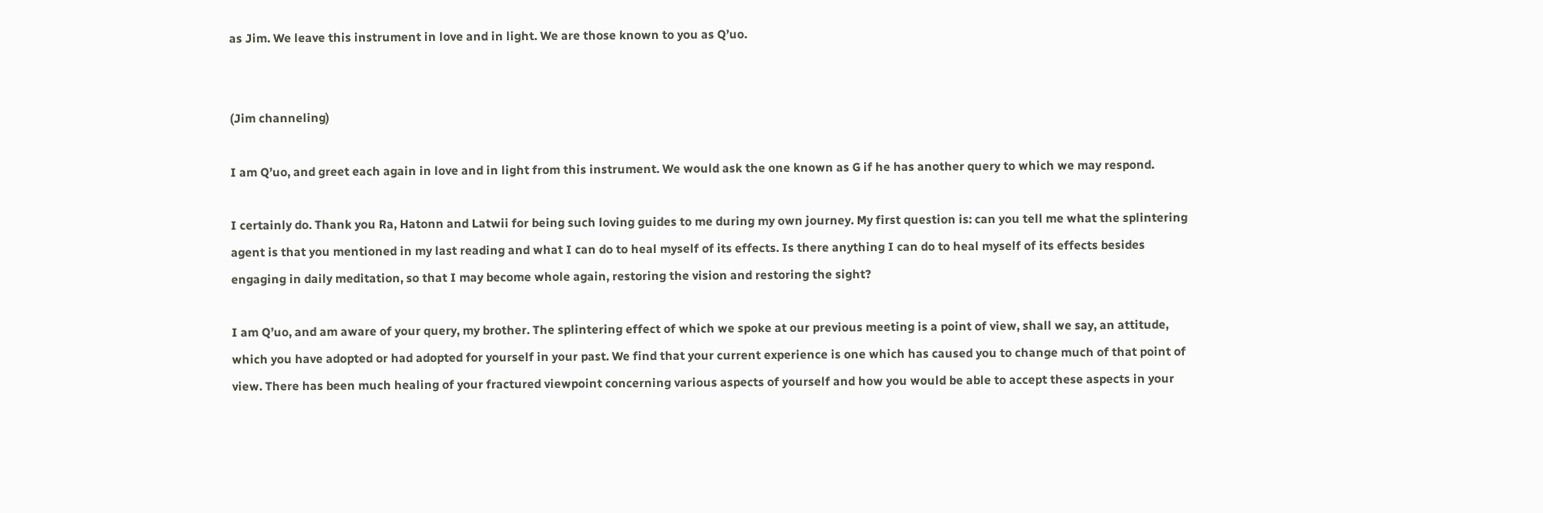as Jim. We leave this instrument in love and in light. We are those known to you as Q’uo.


(Jim channeling)

I am Q’uo, and greet each again in love and in light from this instrument. We would ask the one known as G if he has another query to which we may respond.

I certainly do. Thank you Ra, Hatonn and Latwii for being such loving guides to me during my own journey. My first question is: can you tell me what the splintering agent is that you mentioned in my last reading and what I can do to heal myself of its effects. Is there anything I can do to heal myself of its effects besides engaging in daily meditation, so that I may become whole again, restoring the vision and restoring the sight?

I am Q’uo, and am aware of your query, my brother. The splintering effect of which we spoke at our previous meeting is a point of view, shall we say, an attitude, which you have adopted or had adopted for yourself in your past. We find that your current experience is one which has caused you to change much of that point of view. There has been much healing of your fractured viewpoint concerning various aspects of yourself and how you would be able to accept these aspects in your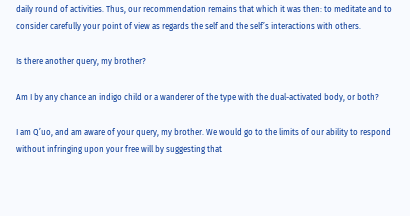daily round of activities. Thus, our recommendation remains that which it was then: to meditate and to consider carefully your point of view as regards the self and the self’s interactions with others.

Is there another query, my brother?

Am I by any chance an indigo child or a wanderer of the type with the dual-activated body, or both?

I am Q’uo, and am aware of your query, my brother. We would go to the limits of our ability to respond without infringing upon your free will by suggesting that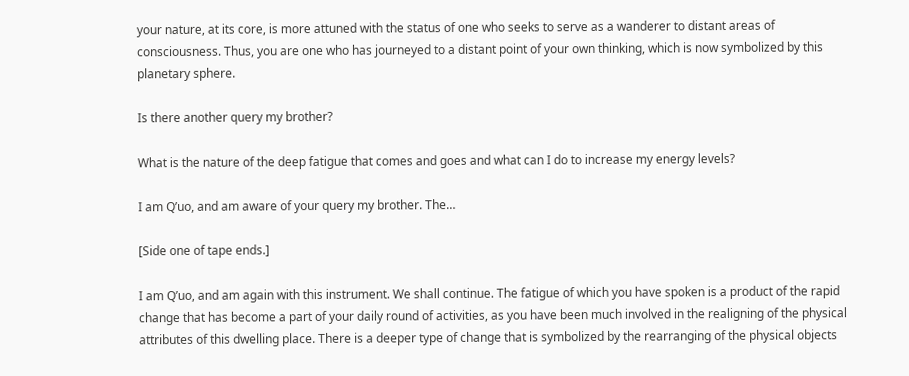your nature, at its core, is more attuned with the status of one who seeks to serve as a wanderer to distant areas of consciousness. Thus, you are one who has journeyed to a distant point of your own thinking, which is now symbolized by this planetary sphere.

Is there another query my brother?

What is the nature of the deep fatigue that comes and goes and what can I do to increase my energy levels?

I am Q’uo, and am aware of your query my brother. The…

[Side one of tape ends.]

I am Q’uo, and am again with this instrument. We shall continue. The fatigue of which you have spoken is a product of the rapid change that has become a part of your daily round of activities, as you have been much involved in the realigning of the physical attributes of this dwelling place. There is a deeper type of change that is symbolized by the rearranging of the physical objects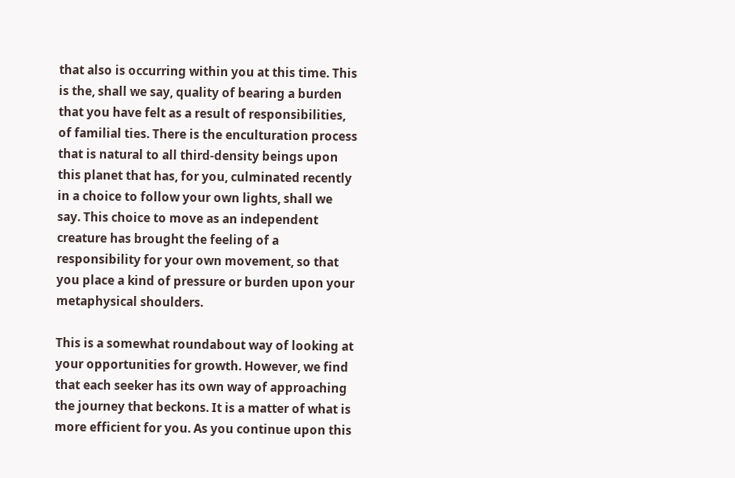that also is occurring within you at this time. This is the, shall we say, quality of bearing a burden that you have felt as a result of responsibilities, of familial ties. There is the enculturation process that is natural to all third-density beings upon this planet that has, for you, culminated recently in a choice to follow your own lights, shall we say. This choice to move as an independent creature has brought the feeling of a responsibility for your own movement, so that you place a kind of pressure or burden upon your metaphysical shoulders.

This is a somewhat roundabout way of looking at your opportunities for growth. However, we find that each seeker has its own way of approaching the journey that beckons. It is a matter of what is more efficient for you. As you continue upon this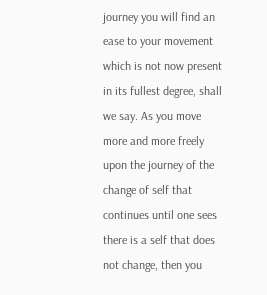journey you will find an ease to your movement which is not now present in its fullest degree, shall we say. As you move more and more freely upon the journey of the change of self that continues until one sees there is a self that does not change, then you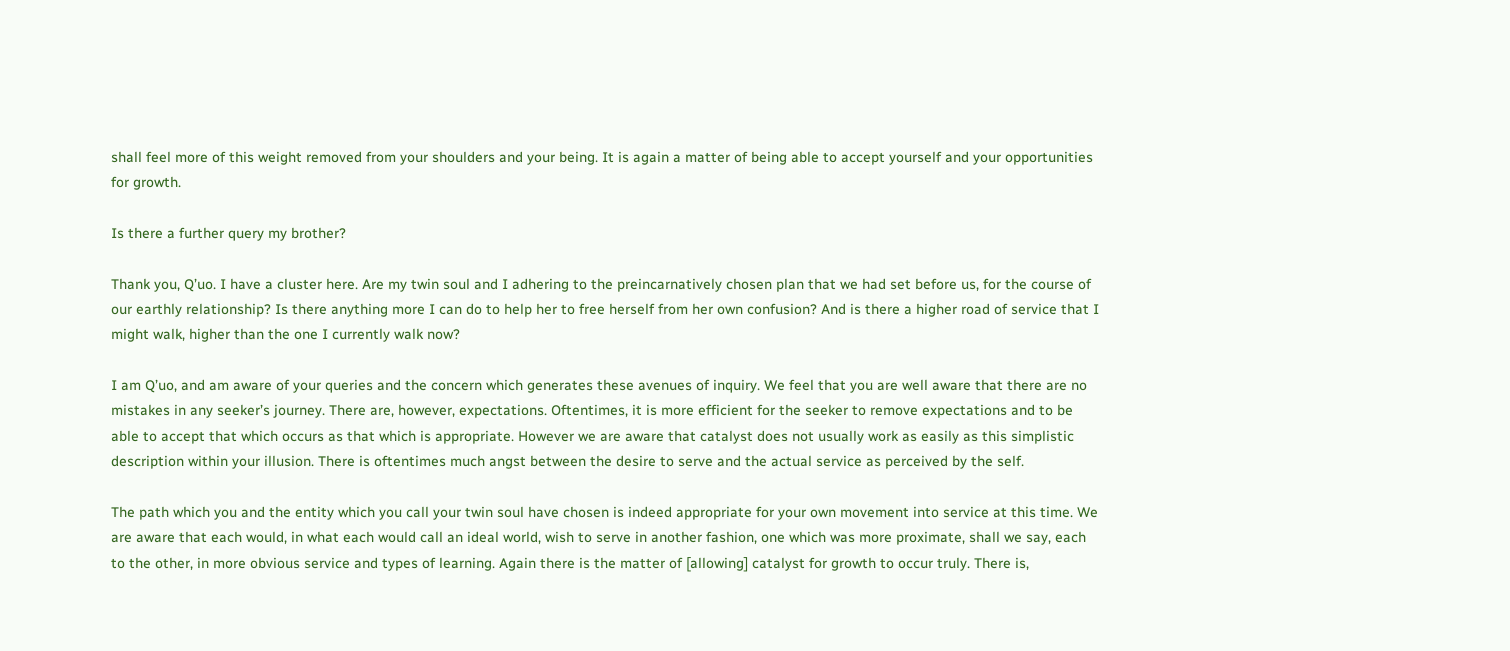shall feel more of this weight removed from your shoulders and your being. It is again a matter of being able to accept yourself and your opportunities for growth.

Is there a further query my brother?

Thank you, Q’uo. I have a cluster here. Are my twin soul and I adhering to the preincarnatively chosen plan that we had set before us, for the course of our earthly relationship? Is there anything more I can do to help her to free herself from her own confusion? And is there a higher road of service that I might walk, higher than the one I currently walk now?

I am Q’uo, and am aware of your queries and the concern which generates these avenues of inquiry. We feel that you are well aware that there are no mistakes in any seeker’s journey. There are, however, expectations. Oftentimes, it is more efficient for the seeker to remove expectations and to be able to accept that which occurs as that which is appropriate. However we are aware that catalyst does not usually work as easily as this simplistic description within your illusion. There is oftentimes much angst between the desire to serve and the actual service as perceived by the self.

The path which you and the entity which you call your twin soul have chosen is indeed appropriate for your own movement into service at this time. We are aware that each would, in what each would call an ideal world, wish to serve in another fashion, one which was more proximate, shall we say, each to the other, in more obvious service and types of learning. Again there is the matter of [allowing] catalyst for growth to occur truly. There is,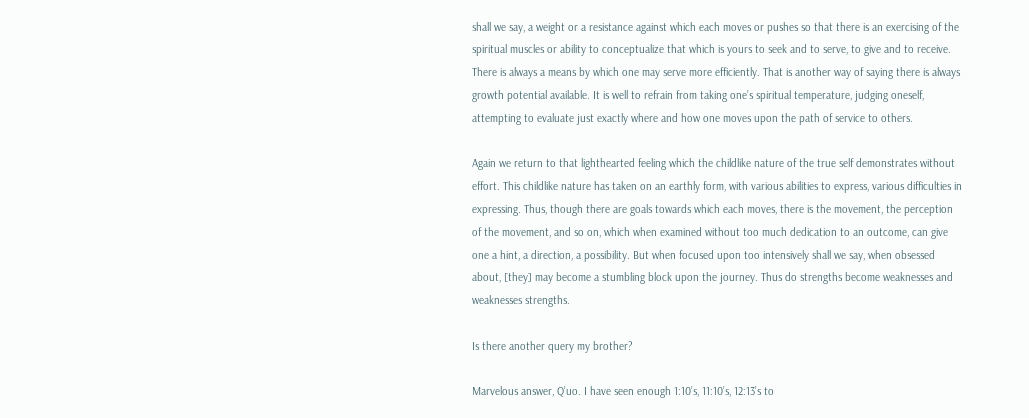shall we say, a weight or a resistance against which each moves or pushes so that there is an exercising of the spiritual muscles or ability to conceptualize that which is yours to seek and to serve, to give and to receive. There is always a means by which one may serve more efficiently. That is another way of saying there is always growth potential available. It is well to refrain from taking one’s spiritual temperature, judging oneself, attempting to evaluate just exactly where and how one moves upon the path of service to others.

Again we return to that lighthearted feeling which the childlike nature of the true self demonstrates without effort. This childlike nature has taken on an earthly form, with various abilities to express, various difficulties in expressing. Thus, though there are goals towards which each moves, there is the movement, the perception of the movement, and so on, which when examined without too much dedication to an outcome, can give one a hint, a direction, a possibility. But when focused upon too intensively shall we say, when obsessed about, [they] may become a stumbling block upon the journey. Thus do strengths become weaknesses and weaknesses strengths.

Is there another query my brother?

Marvelous answer, Q’uo. I have seen enough 1:10’s, 11:10’s, 12:13’s to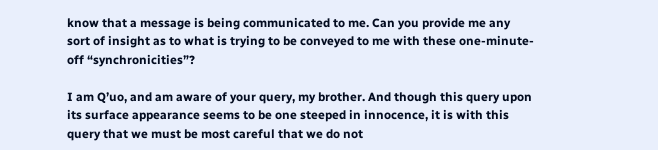know that a message is being communicated to me. Can you provide me any sort of insight as to what is trying to be conveyed to me with these one-minute-off “synchronicities”?

I am Q’uo, and am aware of your query, my brother. And though this query upon its surface appearance seems to be one steeped in innocence, it is with this query that we must be most careful that we do not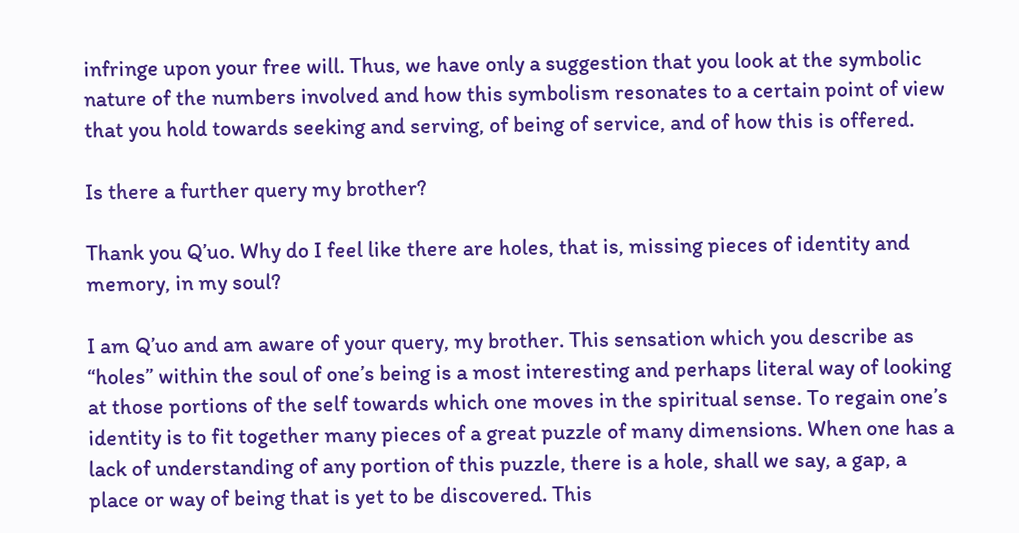infringe upon your free will. Thus, we have only a suggestion that you look at the symbolic nature of the numbers involved and how this symbolism resonates to a certain point of view that you hold towards seeking and serving, of being of service, and of how this is offered.

Is there a further query my brother?

Thank you Q’uo. Why do I feel like there are holes, that is, missing pieces of identity and memory, in my soul?

I am Q’uo and am aware of your query, my brother. This sensation which you describe as “holes” within the soul of one’s being is a most interesting and perhaps literal way of looking at those portions of the self towards which one moves in the spiritual sense. To regain one’s identity is to fit together many pieces of a great puzzle of many dimensions. When one has a lack of understanding of any portion of this puzzle, there is a hole, shall we say, a gap, a place or way of being that is yet to be discovered. This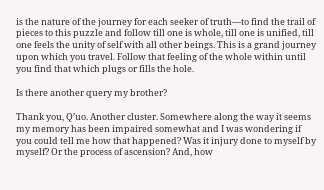is the nature of the journey for each seeker of truth—to find the trail of pieces to this puzzle and follow till one is whole, till one is unified, till one feels the unity of self with all other beings. This is a grand journey upon which you travel. Follow that feeling of the whole within until you find that which plugs or fills the hole.

Is there another query my brother?

Thank you, Q’uo. Another cluster. Somewhere along the way it seems my memory has been impaired somewhat and I was wondering if you could tell me how that happened? Was it injury done to myself by myself? Or the process of ascension? And, how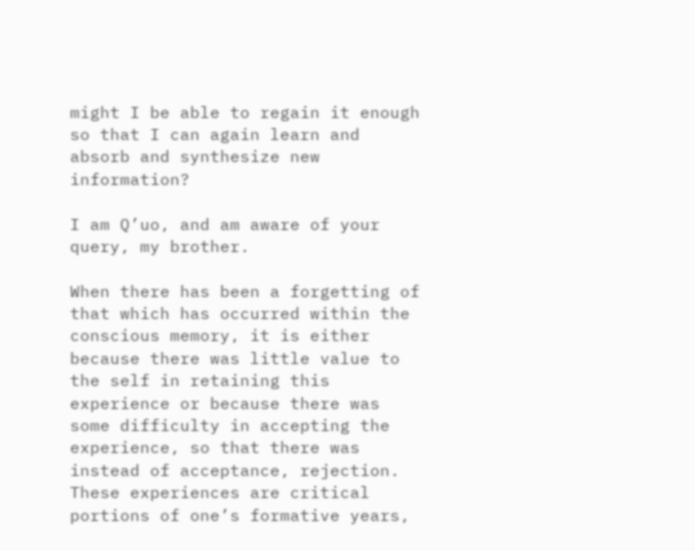might I be able to regain it enough so that I can again learn and absorb and synthesize new information?

I am Q’uo, and am aware of your query, my brother.

When there has been a forgetting of that which has occurred within the conscious memory, it is either because there was little value to the self in retaining this experience or because there was some difficulty in accepting the experience, so that there was instead of acceptance, rejection. These experiences are critical portions of one’s formative years,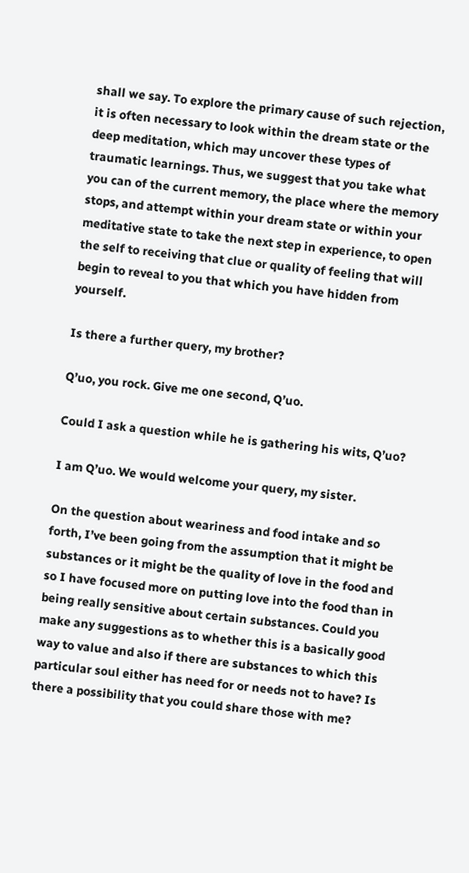shall we say. To explore the primary cause of such rejection, it is often necessary to look within the dream state or the deep meditation, which may uncover these types of traumatic learnings. Thus, we suggest that you take what you can of the current memory, the place where the memory stops, and attempt within your dream state or within your meditative state to take the next step in experience, to open the self to receiving that clue or quality of feeling that will begin to reveal to you that which you have hidden from yourself.

Is there a further query, my brother?

Q’uo, you rock. Give me one second, Q’uo.

Could I ask a question while he is gathering his wits, Q’uo?

I am Q’uo. We would welcome your query, my sister.

On the question about weariness and food intake and so forth, I’ve been going from the assumption that it might be substances or it might be the quality of love in the food and so I have focused more on putting love into the food than in being really sensitive about certain substances. Could you make any suggestions as to whether this is a basically good way to value and also if there are substances to which this particular soul either has need for or needs not to have? Is there a possibility that you could share those with me?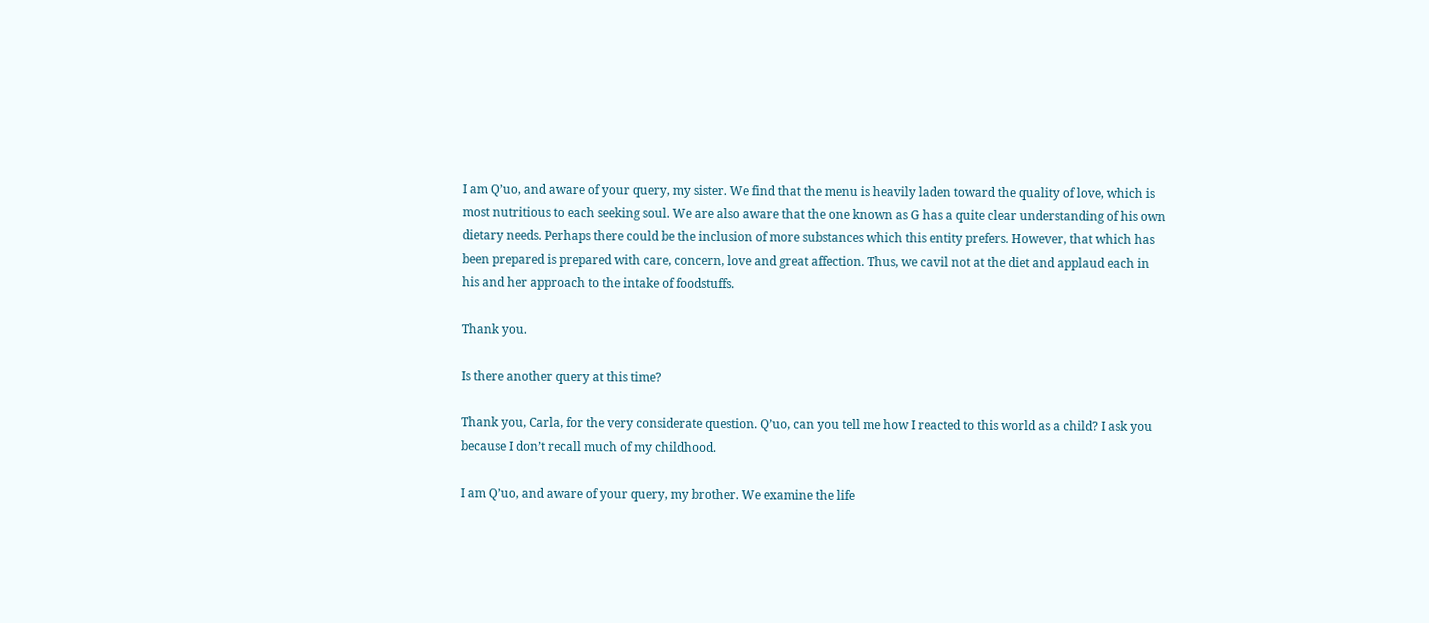I am Q’uo, and aware of your query, my sister. We find that the menu is heavily laden toward the quality of love, which is most nutritious to each seeking soul. We are also aware that the one known as G has a quite clear understanding of his own dietary needs. Perhaps there could be the inclusion of more substances which this entity prefers. However, that which has been prepared is prepared with care, concern, love and great affection. Thus, we cavil not at the diet and applaud each in his and her approach to the intake of foodstuffs.

Thank you.

Is there another query at this time?

Thank you, Carla, for the very considerate question. Q’uo, can you tell me how I reacted to this world as a child? I ask you because I don’t recall much of my childhood.

I am Q’uo, and aware of your query, my brother. We examine the life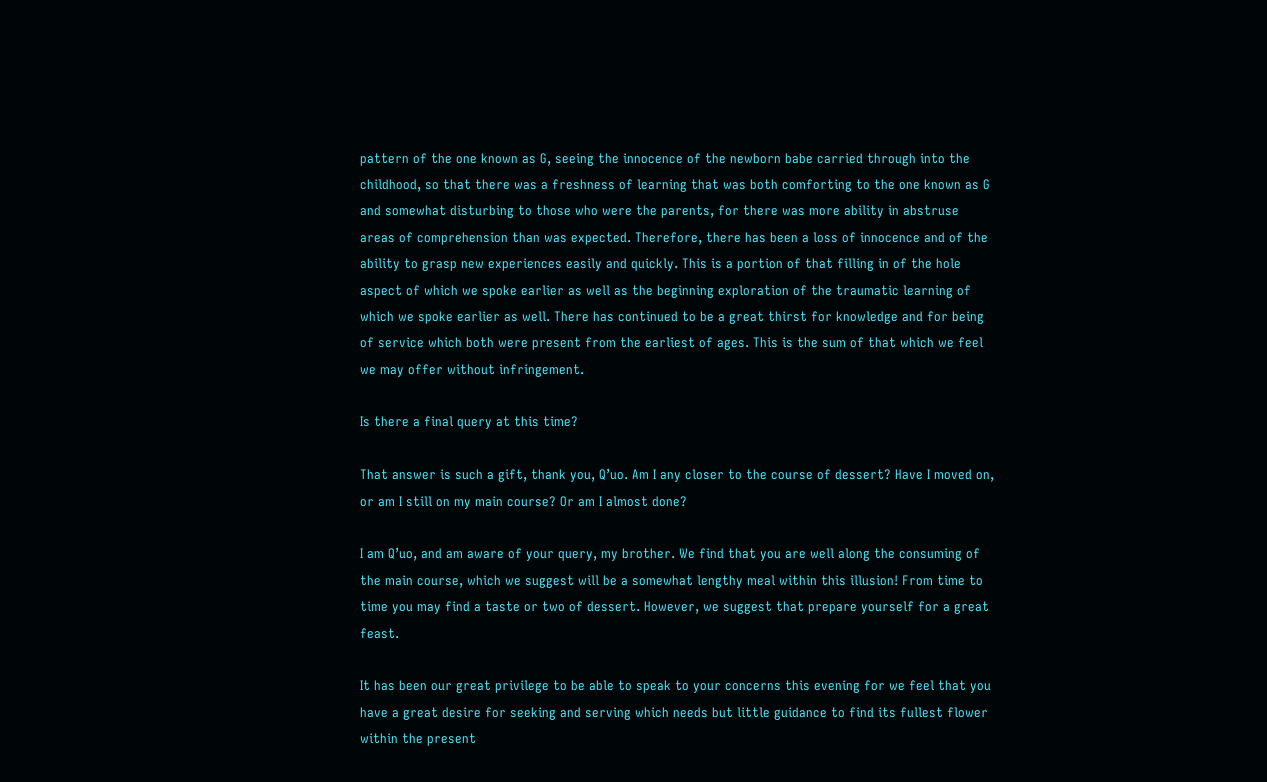pattern of the one known as G, seeing the innocence of the newborn babe carried through into the childhood, so that there was a freshness of learning that was both comforting to the one known as G and somewhat disturbing to those who were the parents, for there was more ability in abstruse areas of comprehension than was expected. Therefore, there has been a loss of innocence and of the ability to grasp new experiences easily and quickly. This is a portion of that filling in of the hole aspect of which we spoke earlier as well as the beginning exploration of the traumatic learning of which we spoke earlier as well. There has continued to be a great thirst for knowledge and for being of service which both were present from the earliest of ages. This is the sum of that which we feel we may offer without infringement.

Is there a final query at this time?

That answer is such a gift, thank you, Q’uo. Am I any closer to the course of dessert? Have I moved on, or am I still on my main course? Or am I almost done?

I am Q’uo, and am aware of your query, my brother. We find that you are well along the consuming of the main course, which we suggest will be a somewhat lengthy meal within this illusion! From time to time you may find a taste or two of dessert. However, we suggest that prepare yourself for a great feast.

It has been our great privilege to be able to speak to your concerns this evening for we feel that you have a great desire for seeking and serving which needs but little guidance to find its fullest flower within the present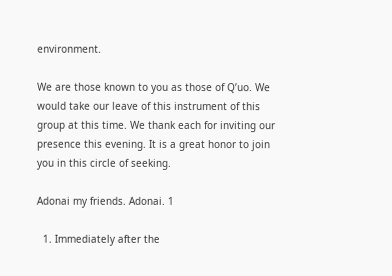environment.

We are those known to you as those of Q’uo. We would take our leave of this instrument of this group at this time. We thank each for inviting our presence this evening. It is a great honor to join you in this circle of seeking.

Adonai my friends. Adonai. 1

  1. Immediately after the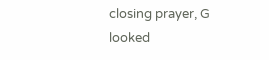closing prayer, G looked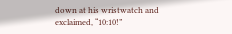down at his wristwatch and exclaimed, “10:10!”